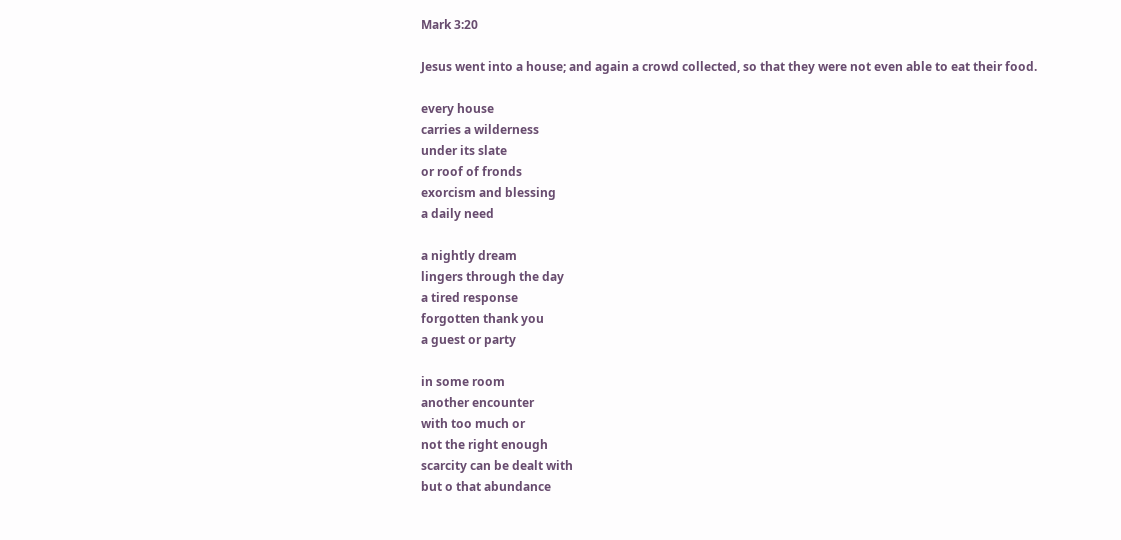Mark 3:20

Jesus went into a house; and again a crowd collected, so that they were not even able to eat their food.

every house
carries a wilderness
under its slate
or roof of fronds
exorcism and blessing
a daily need

a nightly dream
lingers through the day
a tired response
forgotten thank you
a guest or party

in some room
another encounter
with too much or
not the right enough
scarcity can be dealt with
but o that abundance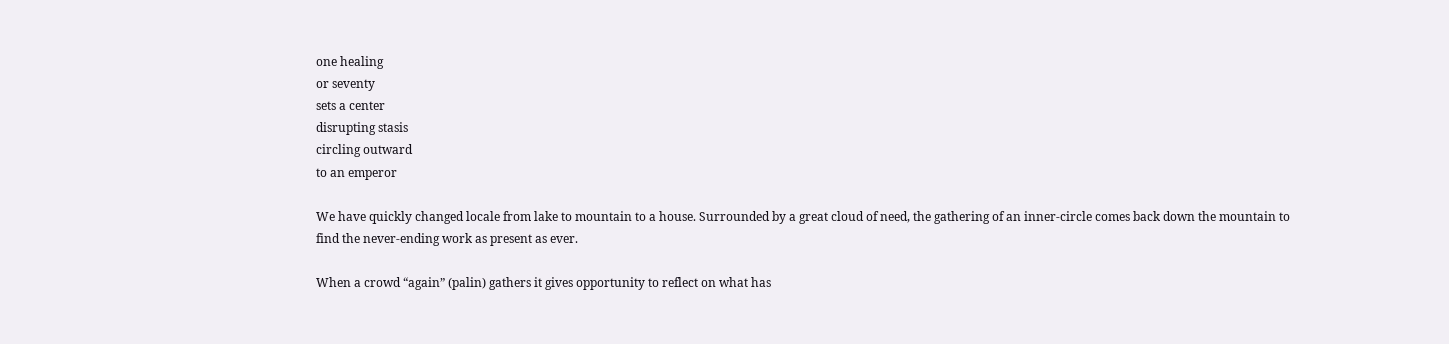one healing
or seventy
sets a center
disrupting stasis
circling outward
to an emperor

We have quickly changed locale from lake to mountain to a house. Surrounded by a great cloud of need, the gathering of an inner-circle comes back down the mountain to find the never-ending work as present as ever.

When a crowd “again” (palin) gathers it gives opportunity to reflect on what has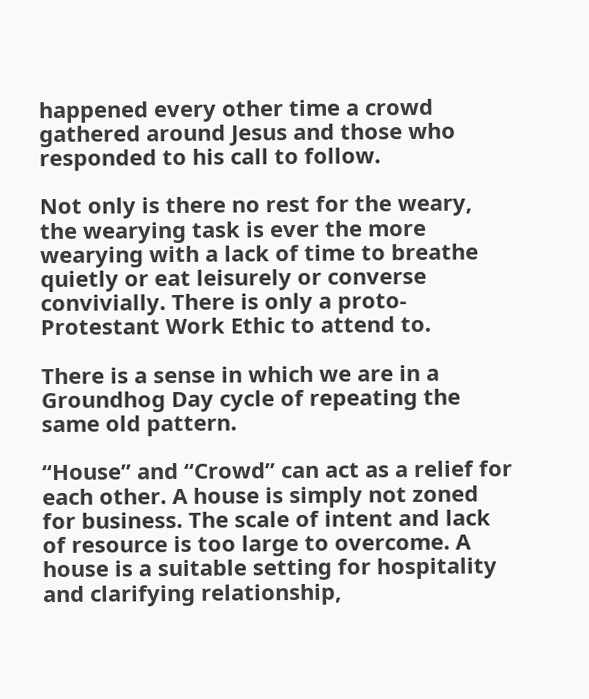happened every other time a crowd gathered around Jesus and those who responded to his call to follow.

Not only is there no rest for the weary, the wearying task is ever the more wearying with a lack of time to breathe quietly or eat leisurely or converse convivially. There is only a proto-Protestant Work Ethic to attend to.

There is a sense in which we are in a Groundhog Day cycle of repeating the same old pattern.

“House” and “Crowd” can act as a relief for each other. A house is simply not zoned for business. The scale of intent and lack of resource is too large to overcome. A house is a suitable setting for hospitality and clarifying relationship,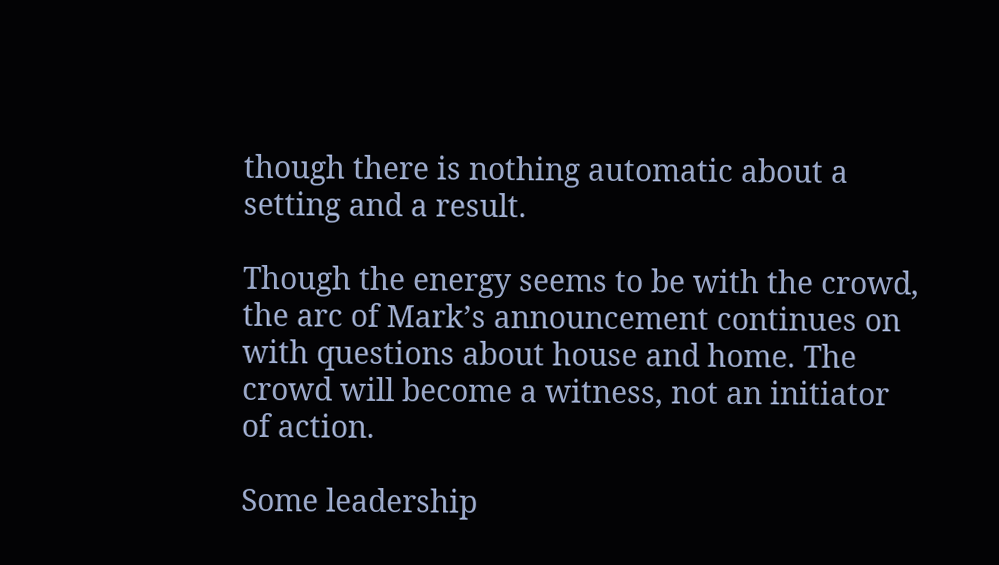though there is nothing automatic about a setting and a result.

Though the energy seems to be with the crowd, the arc of Mark’s announcement continues on with questions about house and home. The crowd will become a witness, not an initiator of action.

Some leadership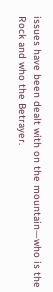issues have been dealt with on the mountain—who is the Rock and who the Betrayer.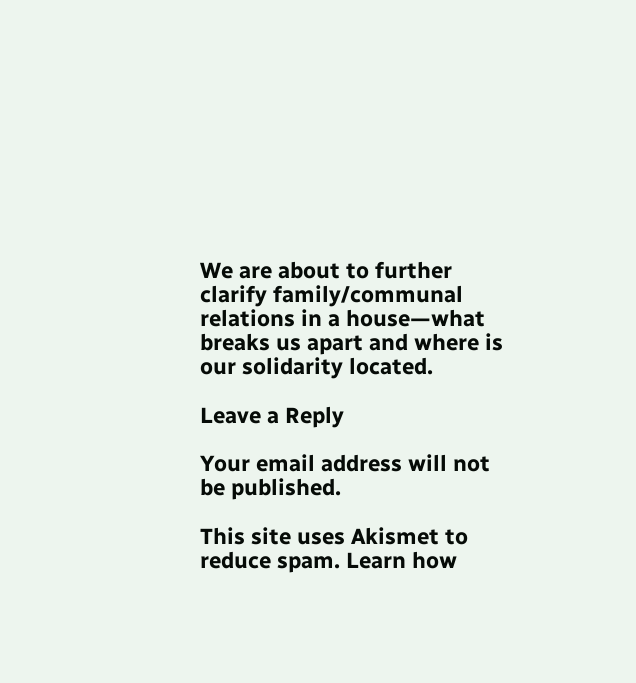We are about to further clarify family/communal relations in a house—what breaks us apart and where is our solidarity located.

Leave a Reply

Your email address will not be published.

This site uses Akismet to reduce spam. Learn how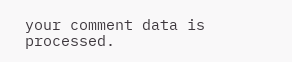your comment data is processed.